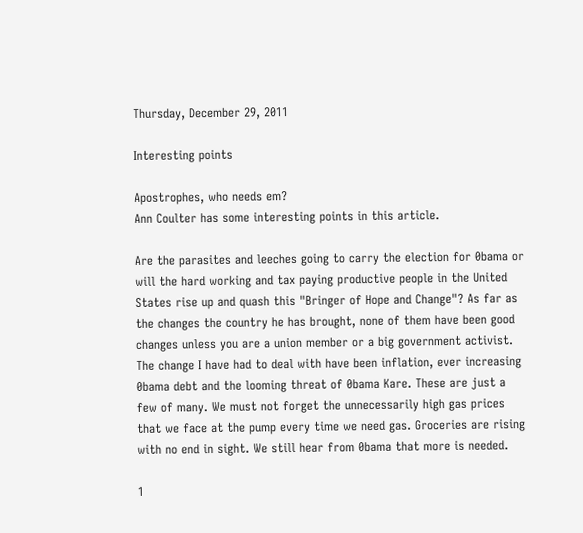Thursday, December 29, 2011

Interesting points

Apostrophes, who needs em?
Ann Coulter has some interesting points in this article.

Are the parasites and leeches going to carry the election for 0bama or will the hard working and tax paying productive people in the United States rise up and quash this "Bringer of Hope and Change"? As far as the changes the country he has brought, none of them have been good changes unless you are a union member or a big government activist. The change I have had to deal with have been inflation, ever increasing 0bama debt and the looming threat of 0bama Kare. These are just a few of many. We must not forget the unnecessarily high gas prices that we face at the pump every time we need gas. Groceries are rising with no end in sight. We still hear from 0bama that more is needed.

1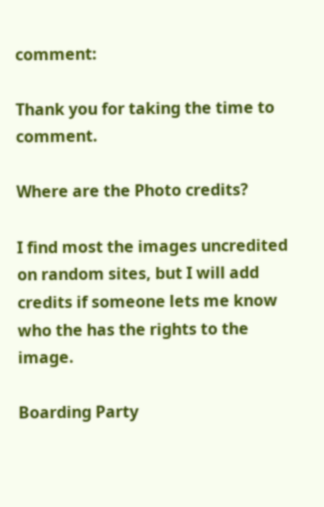comment:

Thank you for taking the time to comment.

Where are the Photo credits?

I find most the images uncredited on random sites, but I will add credits if someone lets me know who the has the rights to the image.

Boarding Party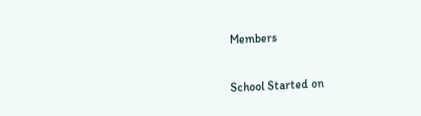Members

School Started on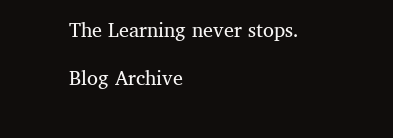The Learning never stops.

Blog Archive